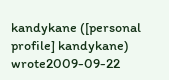kandykane ([personal profile] kandykane) wrote2009-09-22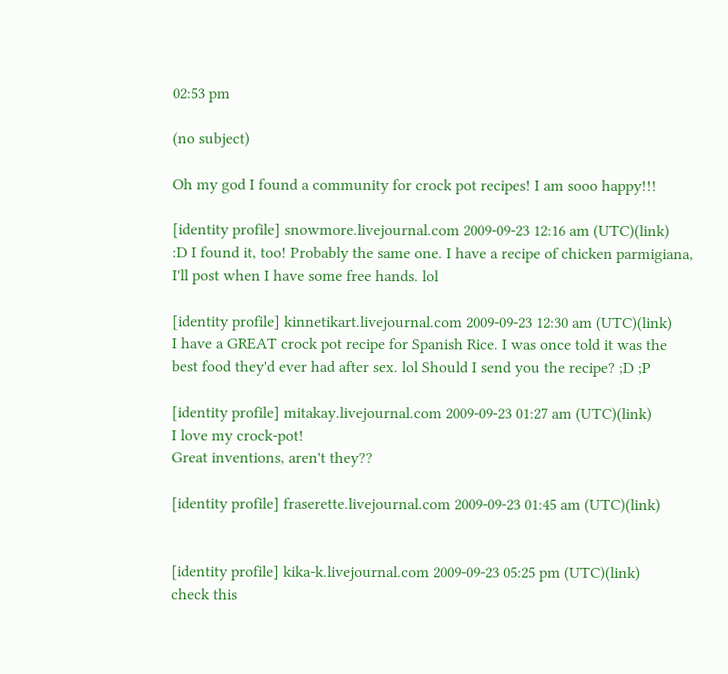02:53 pm

(no subject)

Oh my god I found a community for crock pot recipes! I am sooo happy!!!

[identity profile] snowmore.livejournal.com 2009-09-23 12:16 am (UTC)(link)
:D I found it, too! Probably the same one. I have a recipe of chicken parmigiana, I'll post when I have some free hands. lol

[identity profile] kinnetikart.livejournal.com 2009-09-23 12:30 am (UTC)(link)
I have a GREAT crock pot recipe for Spanish Rice. I was once told it was the best food they'd ever had after sex. lol Should I send you the recipe? ;D ;P

[identity profile] mitakay.livejournal.com 2009-09-23 01:27 am (UTC)(link)
I love my crock-pot!
Great inventions, aren't they??

[identity profile] fraserette.livejournal.com 2009-09-23 01:45 am (UTC)(link)


[identity profile] kika-k.livejournal.com 2009-09-23 05:25 pm (UTC)(link)
check this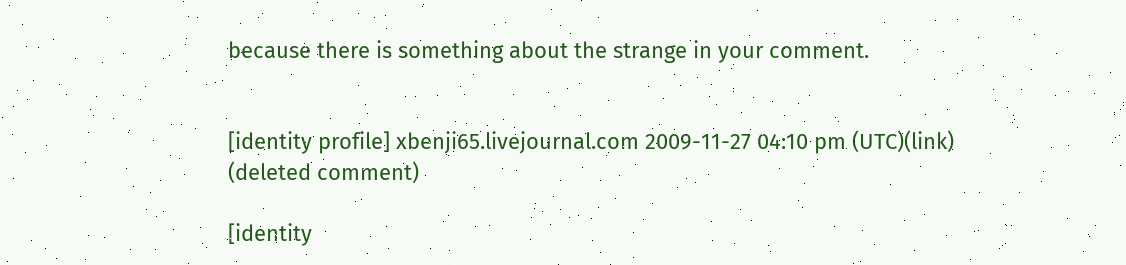because there is something about the strange in your comment.


[identity profile] xbenji65.livejournal.com 2009-11-27 04:10 pm (UTC)(link)
(deleted comment)

[identity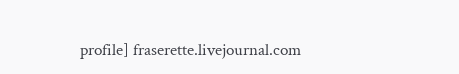profile] fraserette.livejournal.com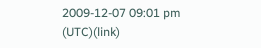2009-12-07 09:01 pm (UTC)(link)